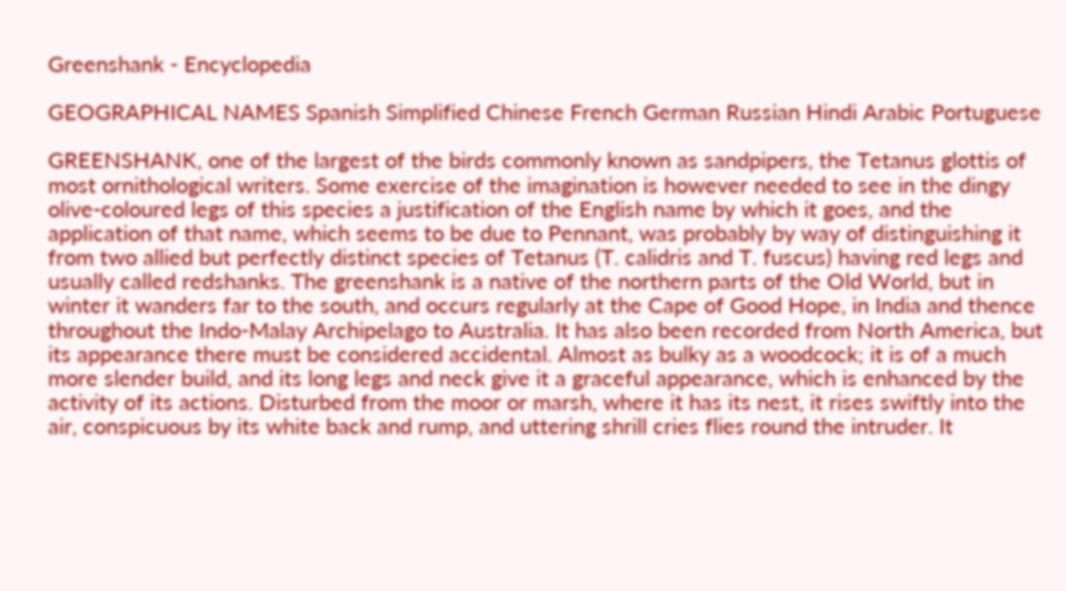Greenshank - Encyclopedia

GEOGRAPHICAL NAMES Spanish Simplified Chinese French German Russian Hindi Arabic Portuguese

GREENSHANK, one of the largest of the birds commonly known as sandpipers, the Tetanus glottis of most ornithological writers. Some exercise of the imagination is however needed to see in the dingy olive-coloured legs of this species a justification of the English name by which it goes, and the application of that name, which seems to be due to Pennant, was probably by way of distinguishing it from two allied but perfectly distinct species of Tetanus (T. calidris and T. fuscus) having red legs and usually called redshanks. The greenshank is a native of the northern parts of the Old World, but in winter it wanders far to the south, and occurs regularly at the Cape of Good Hope, in India and thence throughout the Indo-Malay Archipelago to Australia. It has also been recorded from North America, but its appearance there must be considered accidental. Almost as bulky as a woodcock; it is of a much more slender build, and its long legs and neck give it a graceful appearance, which is enhanced by the activity of its actions. Disturbed from the moor or marsh, where it has its nest, it rises swiftly into the air, conspicuous by its white back and rump, and uttering shrill cries flies round the intruder. It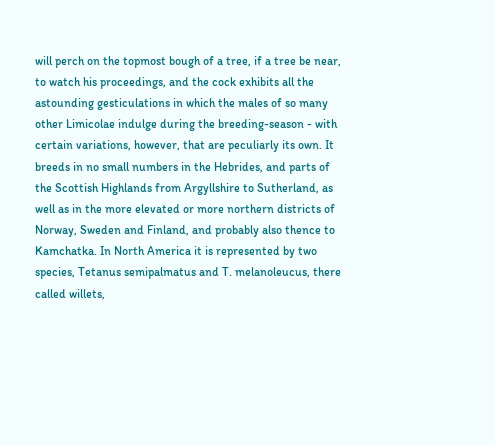will perch on the topmost bough of a tree, if a tree be near, to watch his proceedings, and the cock exhibits all the astounding gesticulations in which the males of so many other Limicolae indulge during the breeding-season - with certain variations, however, that are peculiarly its own. It breeds in no small numbers in the Hebrides, and parts of the Scottish Highlands from Argyllshire to Sutherland, as well as in the more elevated or more northern districts of Norway, Sweden and Finland, and probably also thence to Kamchatka. In North America it is represented by two species, Tetanus semipalmatus and T. melanoleucus, there called willets,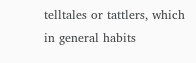telltales or tattlers, which in general habits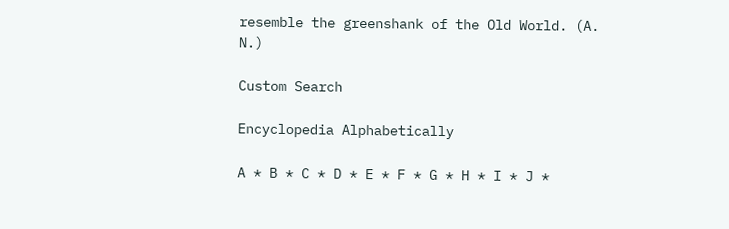resemble the greenshank of the Old World. (A. N.)

Custom Search

Encyclopedia Alphabetically

A * B * C * D * E * F * G * H * I * J *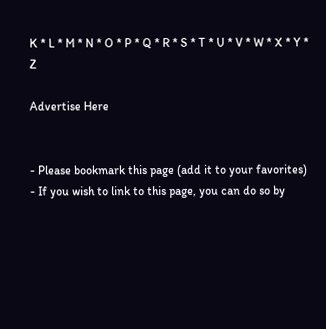K * L * M * N * O * P * Q * R * S * T * U * V * W * X * Y * Z

Advertise Here


- Please bookmark this page (add it to your favorites)
- If you wish to link to this page, you can do so by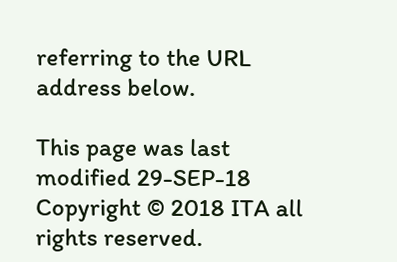referring to the URL address below.

This page was last modified 29-SEP-18
Copyright © 2018 ITA all rights reserved.